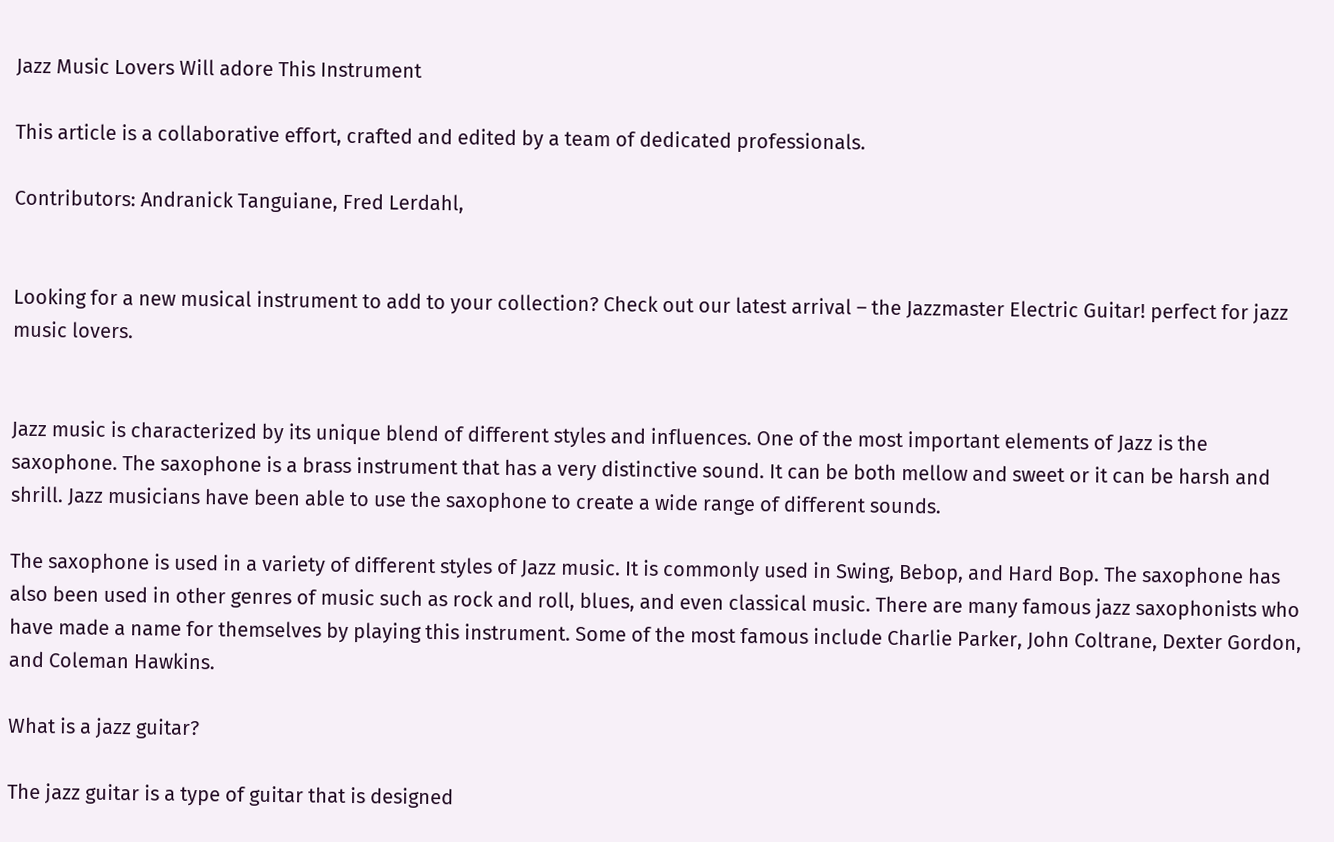Jazz Music Lovers Will adore This Instrument

This article is a collaborative effort, crafted and edited by a team of dedicated professionals.

Contributors: Andranick Tanguiane, Fred Lerdahl,


Looking for a new musical instrument to add to your collection? Check out our latest arrival – the Jazzmaster Electric Guitar! perfect for jazz music lovers.


Jazz music is characterized by its unique blend of different styles and influences. One of the most important elements of Jazz is the saxophone. The saxophone is a brass instrument that has a very distinctive sound. It can be both mellow and sweet or it can be harsh and shrill. Jazz musicians have been able to use the saxophone to create a wide range of different sounds.

The saxophone is used in a variety of different styles of Jazz music. It is commonly used in Swing, Bebop, and Hard Bop. The saxophone has also been used in other genres of music such as rock and roll, blues, and even classical music. There are many famous jazz saxophonists who have made a name for themselves by playing this instrument. Some of the most famous include Charlie Parker, John Coltrane, Dexter Gordon, and Coleman Hawkins.

What is a jazz guitar?

The jazz guitar is a type of guitar that is designed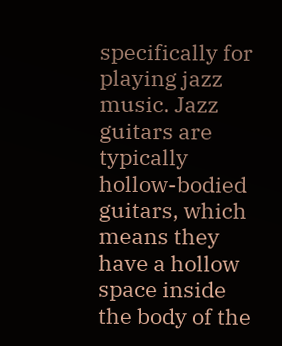specifically for playing jazz music. Jazz guitars are typically hollow-bodied guitars, which means they have a hollow space inside the body of the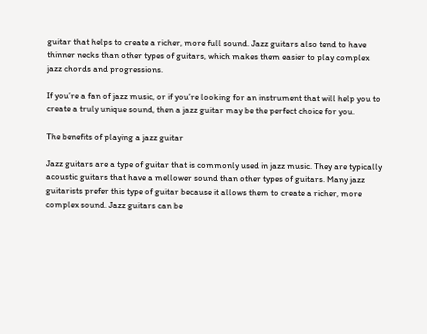guitar that helps to create a richer, more full sound. Jazz guitars also tend to have thinner necks than other types of guitars, which makes them easier to play complex jazz chords and progressions.

If you’re a fan of jazz music, or if you’re looking for an instrument that will help you to create a truly unique sound, then a jazz guitar may be the perfect choice for you.

The benefits of playing a jazz guitar

Jazz guitars are a type of guitar that is commonly used in jazz music. They are typically acoustic guitars that have a mellower sound than other types of guitars. Many jazz guitarists prefer this type of guitar because it allows them to create a richer, more complex sound. Jazz guitars can be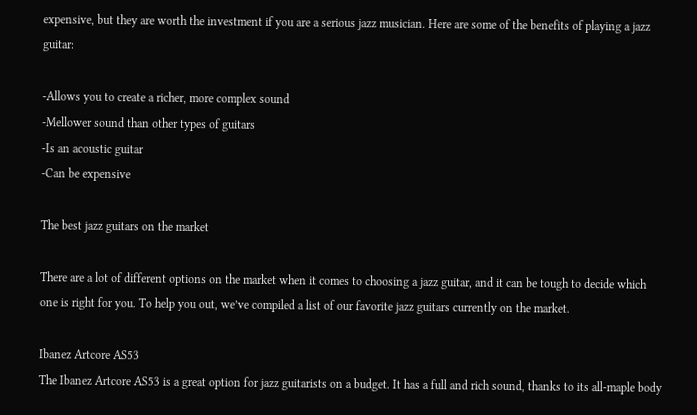expensive, but they are worth the investment if you are a serious jazz musician. Here are some of the benefits of playing a jazz guitar:

-Allows you to create a richer, more complex sound
-Mellower sound than other types of guitars
-Is an acoustic guitar
-Can be expensive

The best jazz guitars on the market

There are a lot of different options on the market when it comes to choosing a jazz guitar, and it can be tough to decide which one is right for you. To help you out, we’ve compiled a list of our favorite jazz guitars currently on the market.

Ibanez Artcore AS53
The Ibanez Artcore AS53 is a great option for jazz guitarists on a budget. It has a full and rich sound, thanks to its all-maple body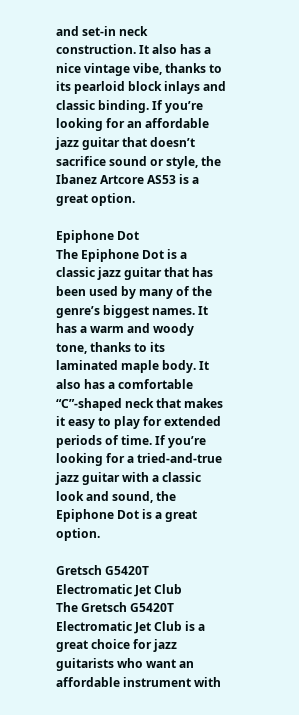and set-in neck construction. It also has a nice vintage vibe, thanks to its pearloid block inlays and classic binding. If you’re looking for an affordable jazz guitar that doesn’t sacrifice sound or style, the Ibanez Artcore AS53 is a great option.

Epiphone Dot
The Epiphone Dot is a classic jazz guitar that has been used by many of the genre’s biggest names. It has a warm and woody tone, thanks to its laminated maple body. It also has a comfortable “C”-shaped neck that makes it easy to play for extended periods of time. If you’re looking for a tried-and-true jazz guitar with a classic look and sound, the Epiphone Dot is a great option.

Gretsch G5420T Electromatic Jet Club
The Gretsch G5420T Electromatic Jet Club is a great choice for jazz guitarists who want an affordable instrument with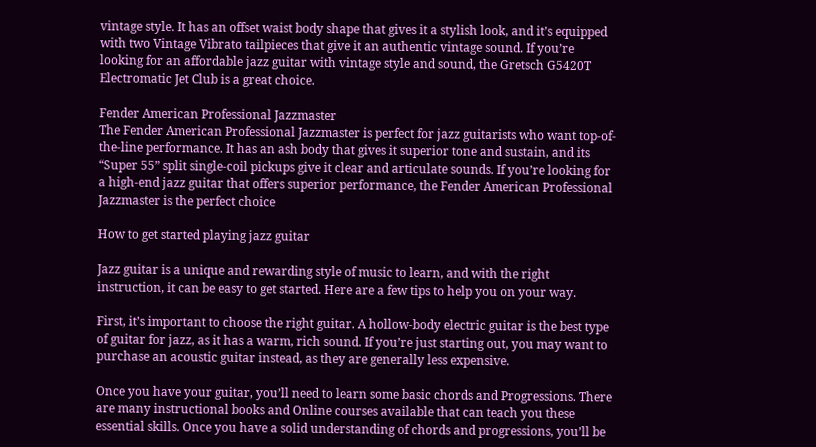vintage style. It has an offset waist body shape that gives it a stylish look, and it’s equipped with two Vintage Vibrato tailpieces that give it an authentic vintage sound. If you’re looking for an affordable jazz guitar with vintage style and sound, the Gretsch G5420T Electromatic Jet Club is a great choice.

Fender American Professional Jazzmaster
The Fender American Professional Jazzmaster is perfect for jazz guitarists who want top-of-the-line performance. It has an ash body that gives it superior tone and sustain, and its “Super 55” split single-coil pickups give it clear and articulate sounds. If you’re looking for a high-end jazz guitar that offers superior performance, the Fender American Professional Jazzmaster is the perfect choice

How to get started playing jazz guitar

Jazz guitar is a unique and rewarding style of music to learn, and with the right instruction, it can be easy to get started. Here are a few tips to help you on your way.

First, it’s important to choose the right guitar. A hollow-body electric guitar is the best type of guitar for jazz, as it has a warm, rich sound. If you’re just starting out, you may want to purchase an acoustic guitar instead, as they are generally less expensive.

Once you have your guitar, you’ll need to learn some basic chords and Progressions. There are many instructional books and Online courses available that can teach you these essential skills. Once you have a solid understanding of chords and progressions, you’ll be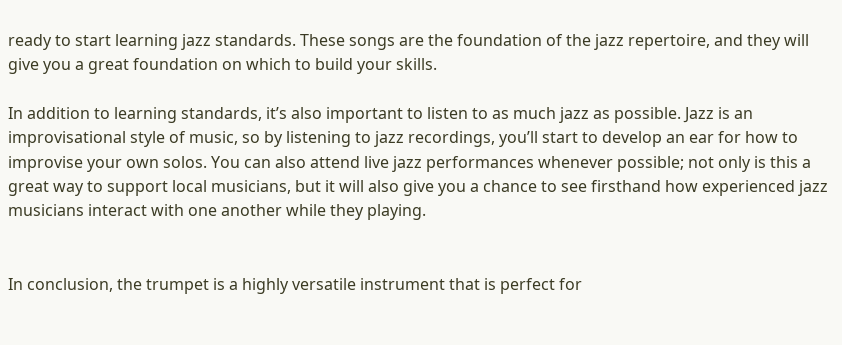ready to start learning jazz standards. These songs are the foundation of the jazz repertoire, and they will give you a great foundation on which to build your skills.

In addition to learning standards, it’s also important to listen to as much jazz as possible. Jazz is an improvisational style of music, so by listening to jazz recordings, you’ll start to develop an ear for how to improvise your own solos. You can also attend live jazz performances whenever possible; not only is this a great way to support local musicians, but it will also give you a chance to see firsthand how experienced jazz musicians interact with one another while they playing.


In conclusion, the trumpet is a highly versatile instrument that is perfect for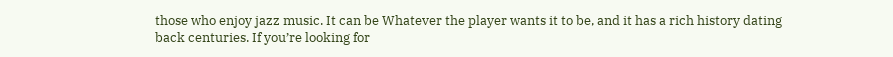those who enjoy jazz music. It can be Whatever the player wants it to be, and it has a rich history dating back centuries. If you’re looking for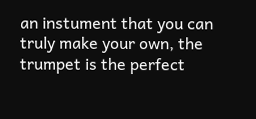an instument that you can truly make your own, the trumpet is the perfect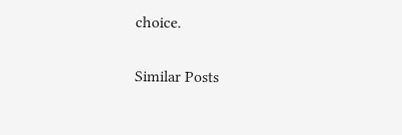choice.

Similar Posts